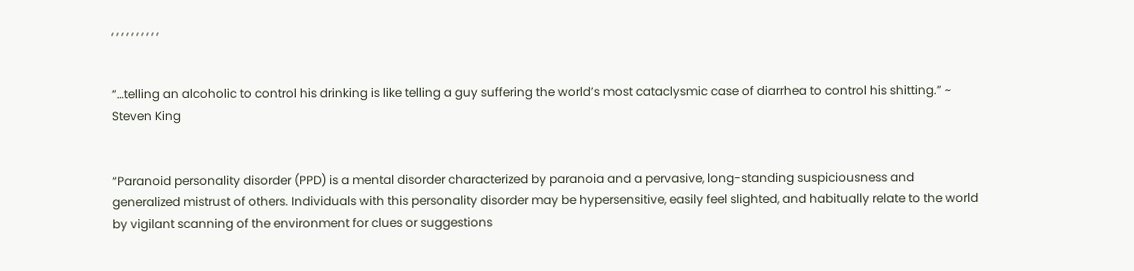, , , , , , , , , ,


“…telling an alcoholic to control his drinking is like telling a guy suffering the world’s most cataclysmic case of diarrhea to control his shitting.” ~ Steven King


“Paranoid personality disorder (PPD) is a mental disorder characterized by paranoia and a pervasive, long-standing suspiciousness and generalized mistrust of others. Individuals with this personality disorder may be hypersensitive, easily feel slighted, and habitually relate to the world by vigilant scanning of the environment for clues or suggestions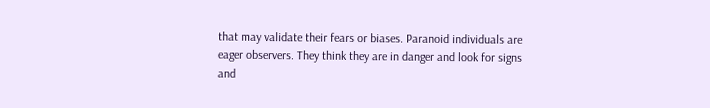that may validate their fears or biases. Paranoid individuals are eager observers. They think they are in danger and look for signs and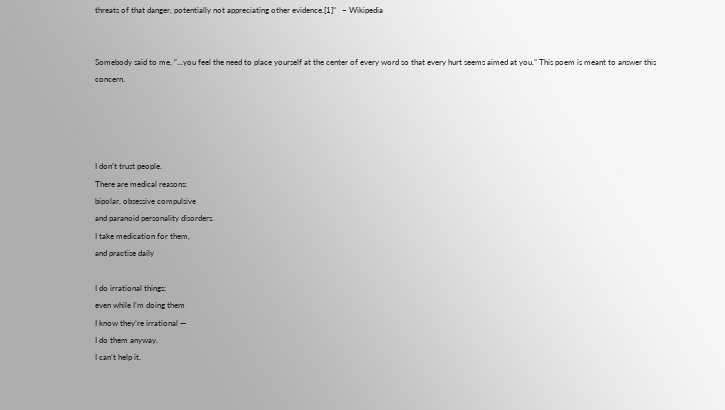threats of that danger, potentially not appreciating other evidence.[1]”   ~ Wikipedia


Somebody said to me, “…you feel the need to place yourself at the center of every word so that every hurt seems aimed at you.” This poem is meant to answer this concern.




I don’t trust people.
There are medical reasons:
bipolar, obsessive compulsive
and paranoid personality disorders.
I take medication for them,
and practise daily

I do irrational things;
even while I’m doing them
I know they’re irrational —
I do them anyway.
I can’t help it.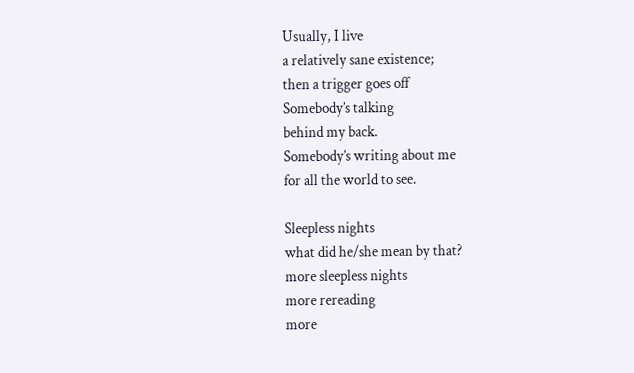Usually, I live
a relatively sane existence;
then a trigger goes off
Somebody’s talking
behind my back.
Somebody’s writing about me
for all the world to see.

Sleepless nights
what did he/she mean by that?
more sleepless nights
more rereading
more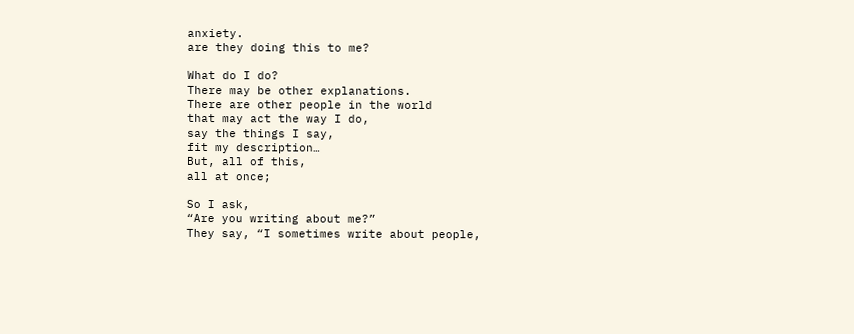anxiety.
are they doing this to me?

What do I do?
There may be other explanations.
There are other people in the world
that may act the way I do,
say the things I say,
fit my description…
But, all of this,
all at once;

So I ask,
“Are you writing about me?”
They say, “I sometimes write about people,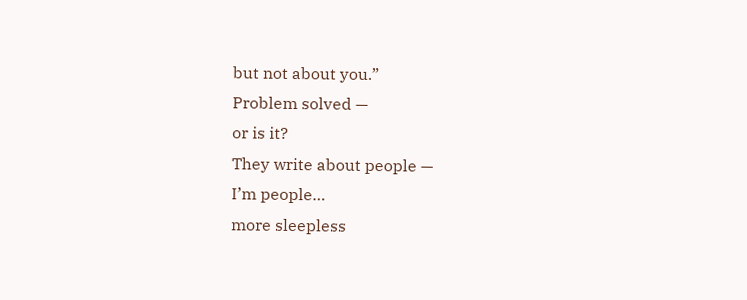but not about you.”
Problem solved —
or is it?
They write about people —
I’m people…
more sleepless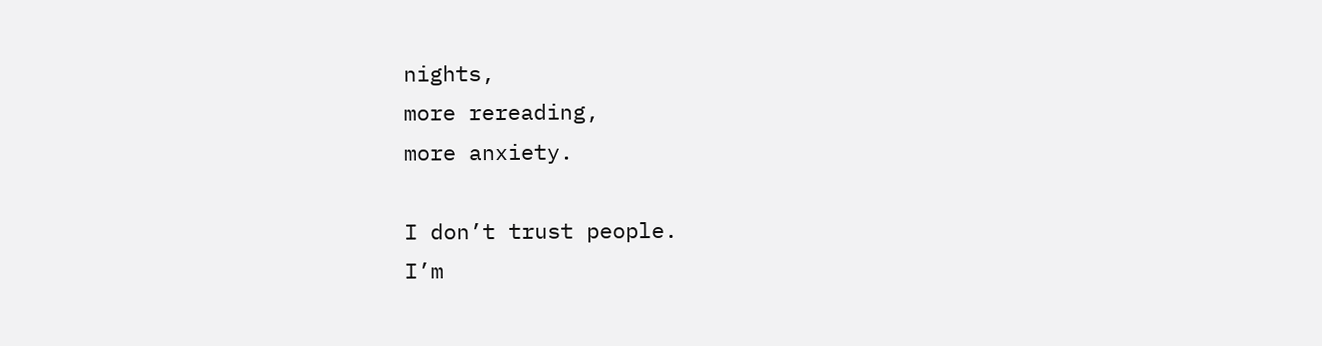nights,
more rereading,
more anxiety.

I don’t trust people.
I’m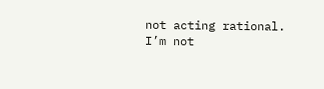not acting rational.
I’m not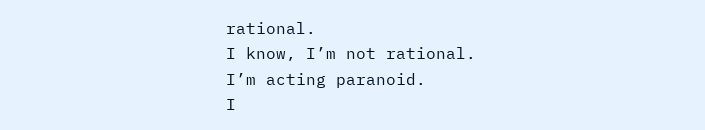rational.
I know, I’m not rational.
I’m acting paranoid.
I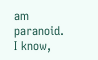am paranoid.
I know,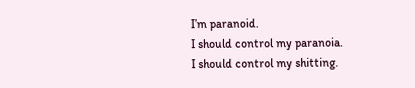I’m paranoid.
I should control my paranoia.
I should control my shitting.